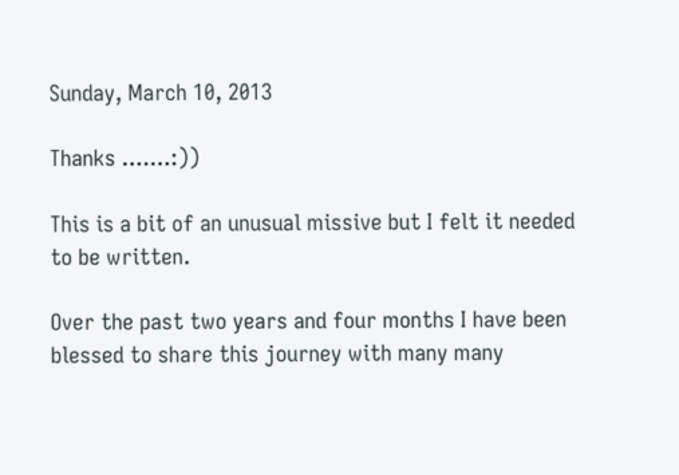Sunday, March 10, 2013

Thanks .......:))

This is a bit of an unusual missive but I felt it needed to be written.

Over the past two years and four months I have been blessed to share this journey with many many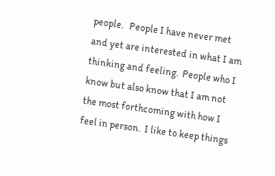people.   People I have never met and yet are interested in what I am thinking and feeling.  People who I know but also know that I am not the most forthcoming with how I feel in person.  I like to keep things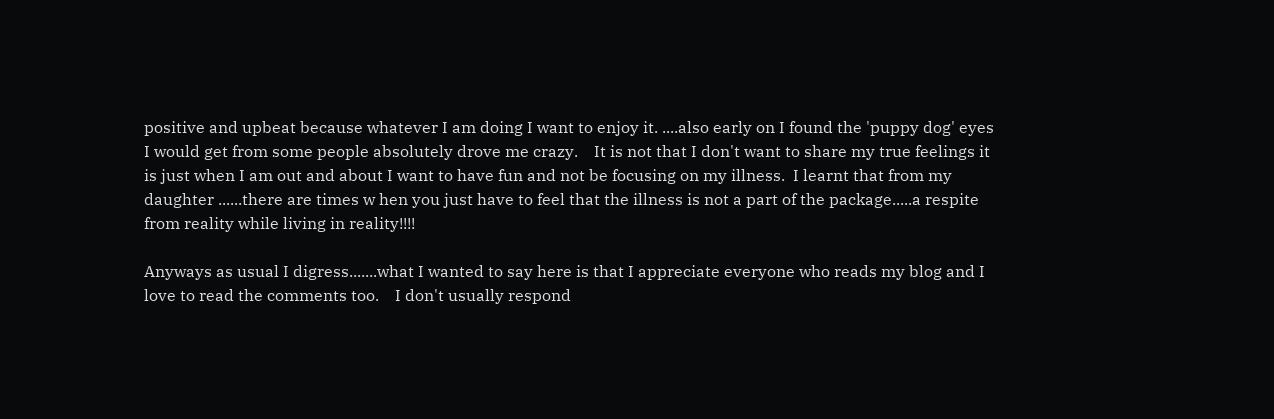positive and upbeat because whatever I am doing I want to enjoy it. ....also early on I found the 'puppy dog' eyes I would get from some people absolutely drove me crazy.    It is not that I don't want to share my true feelings it is just when I am out and about I want to have fun and not be focusing on my illness.  I learnt that from my daughter ......there are times w hen you just have to feel that the illness is not a part of the package.....a respite from reality while living in reality!!!!

Anyways as usual I digress.......what I wanted to say here is that I appreciate everyone who reads my blog and I love to read the comments too.    I don't usually respond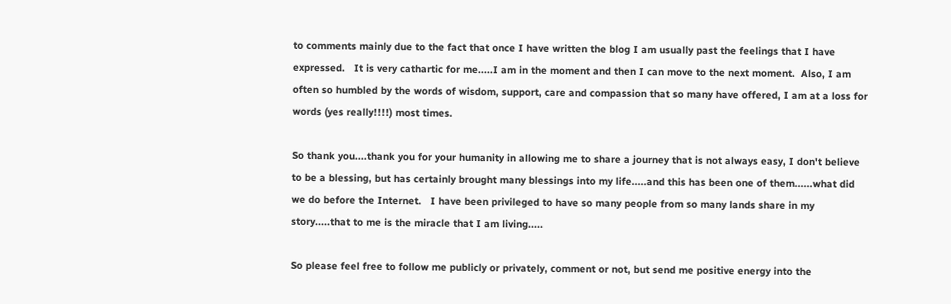to comments mainly due to the fact that once I have written the blog I am usually past the feelings that I have expressed.   It is very cathartic for me.....I am in the moment and then I can move to the next moment.  Also, I am often so humbled by the words of wisdom, support, care and compassion that so many have offered, I am at a loss for words (yes really!!!!) most times.

So thank you....thank you for your humanity in allowing me to share a journey that is not always easy, I don't believe to be a blessing, but has certainly brought many blessings into my life.....and this has been one of them......what did we do before the Internet.   I have been privileged to have so many people from so many lands share in my story.....that to me is the miracle that I am living.....

So please feel free to follow me publicly or privately, comment or not, but send me positive energy into the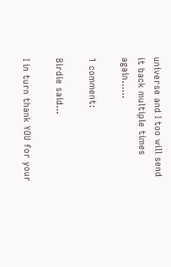universe and I too will send it back multiple times again......

1 comment:

Birdie said...

I in turn thank YOU for your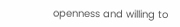openness and willing to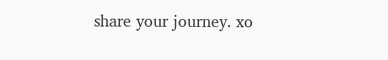share your journey. xo